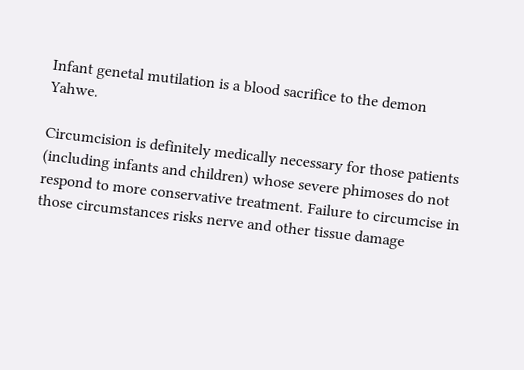Infant genetal mutilation is a blood sacrifice to the demon Yahwe.

Circumcision is definitely medically necessary for those patients (including infants and children) whose severe phimoses do not respond to more conservative treatment. Failure to circumcise in those circumstances risks nerve and other tissue damage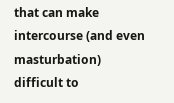that can make intercourse (and even masturbation) difficult to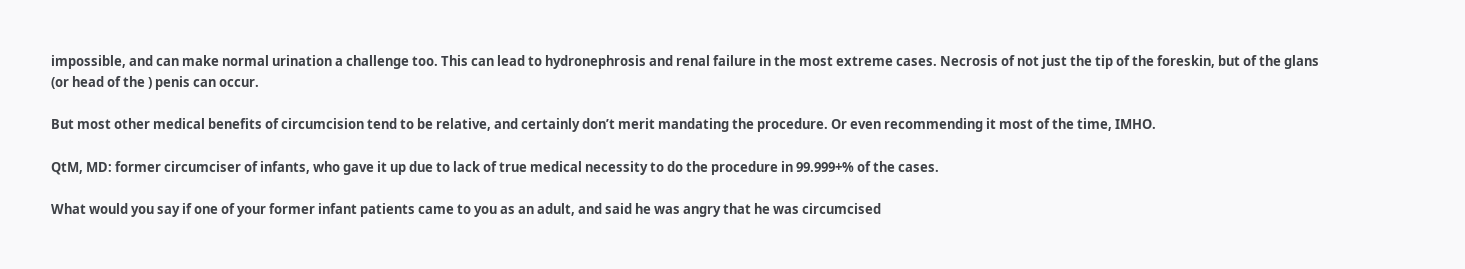impossible, and can make normal urination a challenge too. This can lead to hydronephrosis and renal failure in the most extreme cases. Necrosis of not just the tip of the foreskin, but of the glans (or head of the ) penis can occur.

But most other medical benefits of circumcision tend to be relative, and certainly don’t merit mandating the procedure. Or even recommending it most of the time, IMHO.

QtM, MD: former circumciser of infants, who gave it up due to lack of true medical necessity to do the procedure in 99.999+% of the cases.

What would you say if one of your former infant patients came to you as an adult, and said he was angry that he was circumcised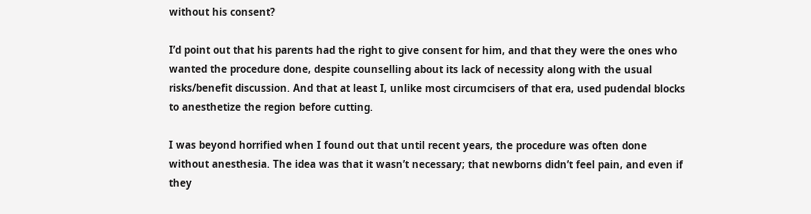without his consent?

I’d point out that his parents had the right to give consent for him, and that they were the ones who wanted the procedure done, despite counselling about its lack of necessity along with the usual risks/benefit discussion. And that at least I, unlike most circumcisers of that era, used pudendal blocks to anesthetize the region before cutting.

I was beyond horrified when I found out that until recent years, the procedure was often done without anesthesia. The idea was that it wasn’t necessary; that newborns didn’t feel pain, and even if they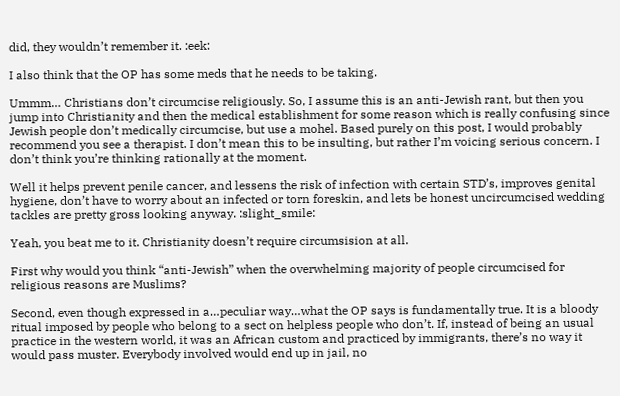did, they wouldn’t remember it. :eek:

I also think that the OP has some meds that he needs to be taking.

Ummm… Christians don’t circumcise religiously. So, I assume this is an anti-Jewish rant, but then you jump into Christianity and then the medical establishment for some reason which is really confusing since Jewish people don’t medically circumcise, but use a mohel. Based purely on this post, I would probably recommend you see a therapist. I don’t mean this to be insulting, but rather I’m voicing serious concern. I don’t think you’re thinking rationally at the moment.

Well it helps prevent penile cancer, and lessens the risk of infection with certain STD’s, improves genital hygiene, don’t have to worry about an infected or torn foreskin, and lets be honest uncircumcised wedding tackles are pretty gross looking anyway. :slight_smile:

Yeah, you beat me to it. Christianity doesn’t require circumsision at all.

First why would you think “anti-Jewish” when the overwhelming majority of people circumcised for religious reasons are Muslims?

Second, even though expressed in a…peculiar way…what the OP says is fundamentally true. It is a bloody ritual imposed by people who belong to a sect on helpless people who don’t. If, instead of being an usual practice in the western world, it was an African custom and practiced by immigrants, there’s no way it would pass muster. Everybody involved would end up in jail, no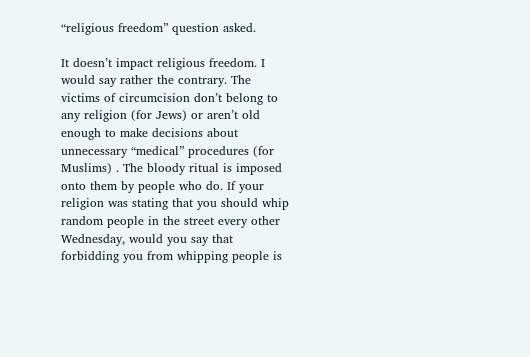“religious freedom” question asked.

It doesn’t impact religious freedom. I would say rather the contrary. The victims of circumcision don’t belong to any religion (for Jews) or aren’t old enough to make decisions about unnecessary “medical” procedures (for Muslims) . The bloody ritual is imposed onto them by people who do. If your religion was stating that you should whip random people in the street every other Wednesday, would you say that forbidding you from whipping people is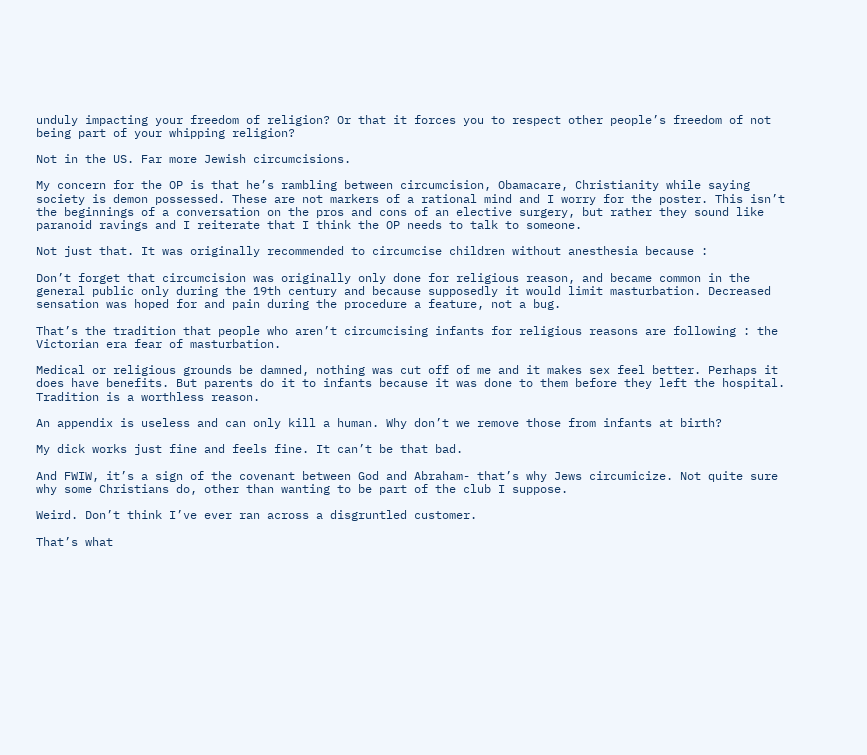unduly impacting your freedom of religion? Or that it forces you to respect other people’s freedom of not being part of your whipping religion?

Not in the US. Far more Jewish circumcisions.

My concern for the OP is that he’s rambling between circumcision, Obamacare, Christianity while saying society is demon possessed. These are not markers of a rational mind and I worry for the poster. This isn’t the beginnings of a conversation on the pros and cons of an elective surgery, but rather they sound like paranoid ravings and I reiterate that I think the OP needs to talk to someone.

Not just that. It was originally recommended to circumcise children without anesthesia because :

Don’t forget that circumcision was originally only done for religious reason, and became common in the general public only during the 19th century and because supposedly it would limit masturbation. Decreased sensation was hoped for and pain during the procedure a feature, not a bug.

That’s the tradition that people who aren’t circumcising infants for religious reasons are following : the Victorian era fear of masturbation.

Medical or religious grounds be damned, nothing was cut off of me and it makes sex feel better. Perhaps it does have benefits. But parents do it to infants because it was done to them before they left the hospital. Tradition is a worthless reason.

An appendix is useless and can only kill a human. Why don’t we remove those from infants at birth?

My dick works just fine and feels fine. It can’t be that bad.

And FWIW, it’s a sign of the covenant between God and Abraham- that’s why Jews circumicize. Not quite sure why some Christians do, other than wanting to be part of the club I suppose.

Weird. Don’t think I’ve ever ran across a disgruntled customer.

That’s what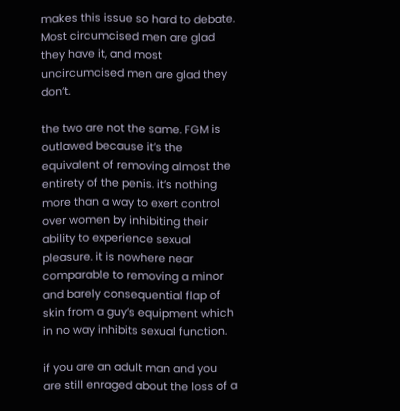makes this issue so hard to debate. Most circumcised men are glad they have it, and most uncircumcised men are glad they don’t.

the two are not the same. FGM is outlawed because it’s the equivalent of removing almost the entirety of the penis. it’s nothing more than a way to exert control over women by inhibiting their ability to experience sexual pleasure. it is nowhere near comparable to removing a minor and barely consequential flap of skin from a guy’s equipment which in no way inhibits sexual function.

if you are an adult man and you are still enraged about the loss of a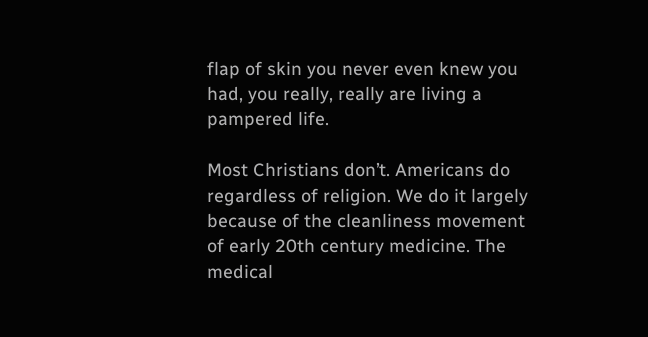flap of skin you never even knew you had, you really, really are living a pampered life.

Most Christians don’t. Americans do regardless of religion. We do it largely because of the cleanliness movement of early 20th century medicine. The medical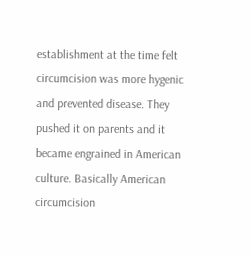establishment at the time felt circumcision was more hygenic and prevented disease. They pushed it on parents and it became engrained in American culture. Basically American circumcision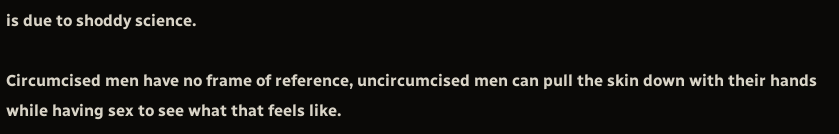is due to shoddy science.

Circumcised men have no frame of reference, uncircumcised men can pull the skin down with their hands while having sex to see what that feels like.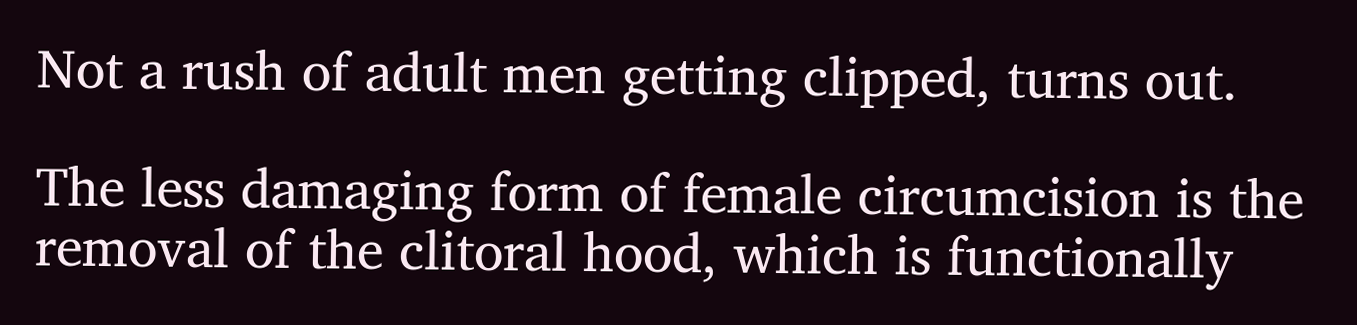Not a rush of adult men getting clipped, turns out.

The less damaging form of female circumcision is the removal of the clitoral hood, which is functionally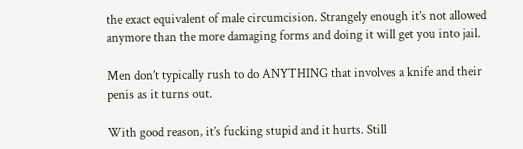the exact equivalent of male circumcision. Strangely enough it’s not allowed anymore than the more damaging forms and doing it will get you into jail.

Men don’t typically rush to do ANYTHING that involves a knife and their penis as it turns out.

With good reason, it’s fucking stupid and it hurts. Still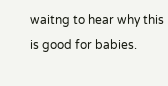waitng to hear why this is good for babies.